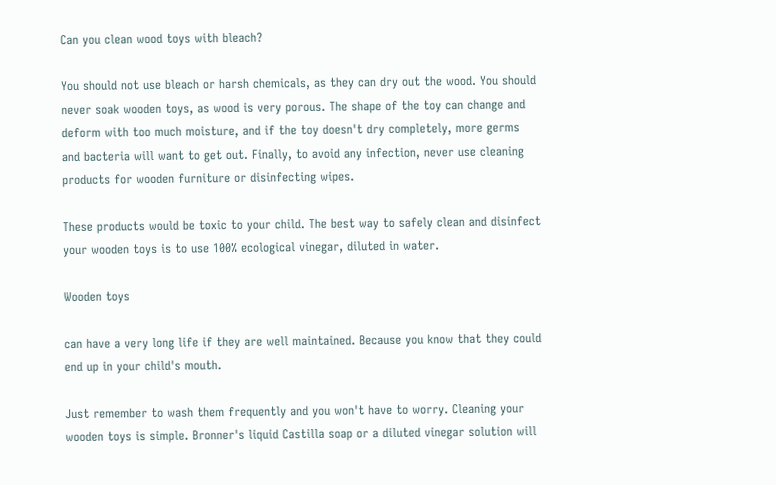Can you clean wood toys with bleach?

You should not use bleach or harsh chemicals, as they can dry out the wood. You should never soak wooden toys, as wood is very porous. The shape of the toy can change and deform with too much moisture, and if the toy doesn't dry completely, more germs and bacteria will want to get out. Finally, to avoid any infection, never use cleaning products for wooden furniture or disinfecting wipes.

These products would be toxic to your child. The best way to safely clean and disinfect your wooden toys is to use 100% ecological vinegar, diluted in water.

Wooden toys

can have a very long life if they are well maintained. Because you know that they could end up in your child's mouth.

Just remember to wash them frequently and you won't have to worry. Cleaning your wooden toys is simple. Bronner's liquid Castilla soap or a diluted vinegar solution will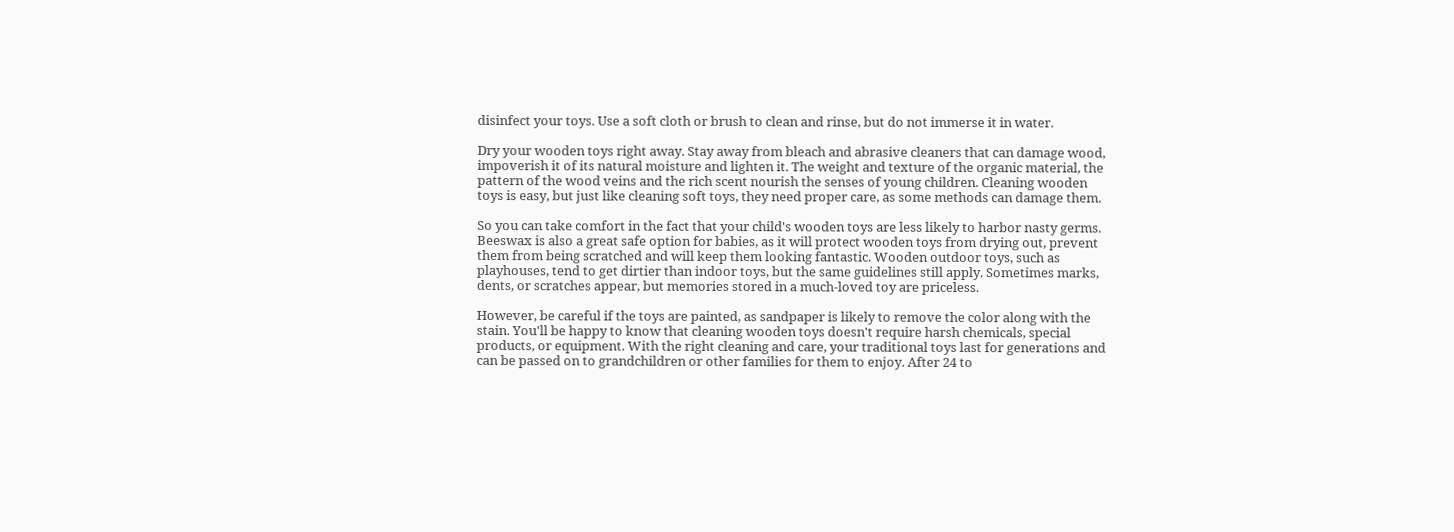disinfect your toys. Use a soft cloth or brush to clean and rinse, but do not immerse it in water.

Dry your wooden toys right away. Stay away from bleach and abrasive cleaners that can damage wood, impoverish it of its natural moisture and lighten it. The weight and texture of the organic material, the pattern of the wood veins and the rich scent nourish the senses of young children. Cleaning wooden toys is easy, but just like cleaning soft toys, they need proper care, as some methods can damage them.

So you can take comfort in the fact that your child's wooden toys are less likely to harbor nasty germs. Beeswax is also a great safe option for babies, as it will protect wooden toys from drying out, prevent them from being scratched and will keep them looking fantastic. Wooden outdoor toys, such as playhouses, tend to get dirtier than indoor toys, but the same guidelines still apply. Sometimes marks, dents, or scratches appear, but memories stored in a much-loved toy are priceless.

However, be careful if the toys are painted, as sandpaper is likely to remove the color along with the stain. You'll be happy to know that cleaning wooden toys doesn't require harsh chemicals, special products, or equipment. With the right cleaning and care, your traditional toys last for generations and can be passed on to grandchildren or other families for them to enjoy. After 24 to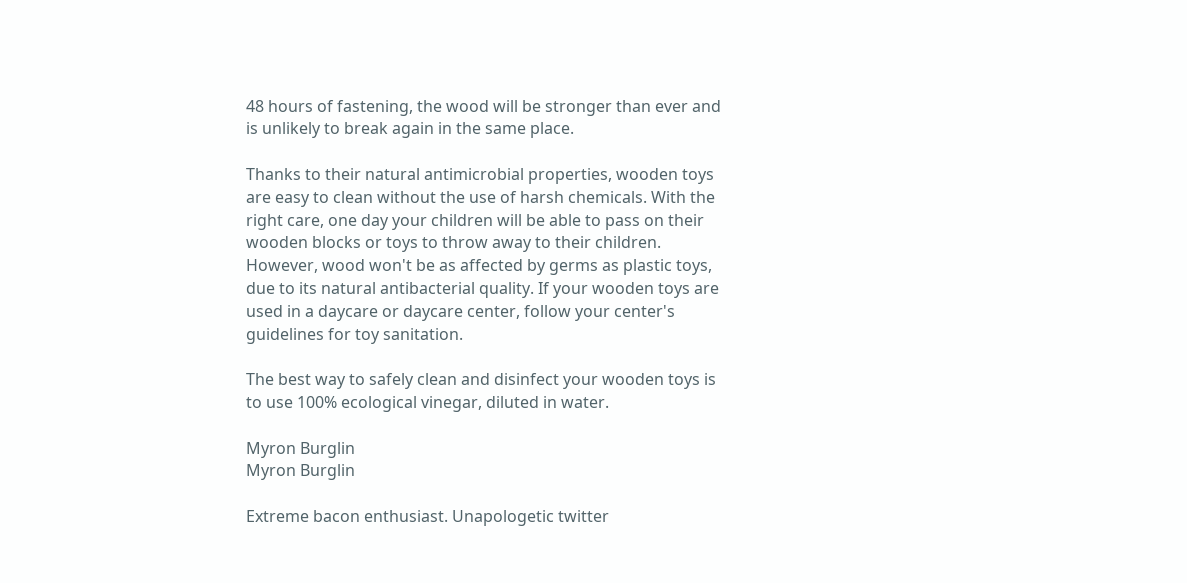48 hours of fastening, the wood will be stronger than ever and is unlikely to break again in the same place.

Thanks to their natural antimicrobial properties, wooden toys are easy to clean without the use of harsh chemicals. With the right care, one day your children will be able to pass on their wooden blocks or toys to throw away to their children. However, wood won't be as affected by germs as plastic toys, due to its natural antibacterial quality. If your wooden toys are used in a daycare or daycare center, follow your center's guidelines for toy sanitation.

The best way to safely clean and disinfect your wooden toys is to use 100% ecological vinegar, diluted in water.

Myron Burglin
Myron Burglin

Extreme bacon enthusiast. Unapologetic twitter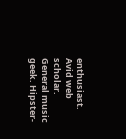enthusiast. Avid web scholar. General music geek. Hipster-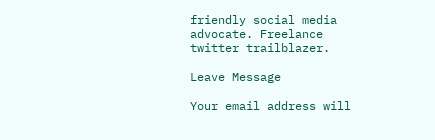friendly social media advocate. Freelance twitter trailblazer.

Leave Message

Your email address will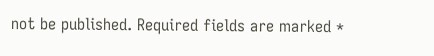not be published. Required fields are marked *